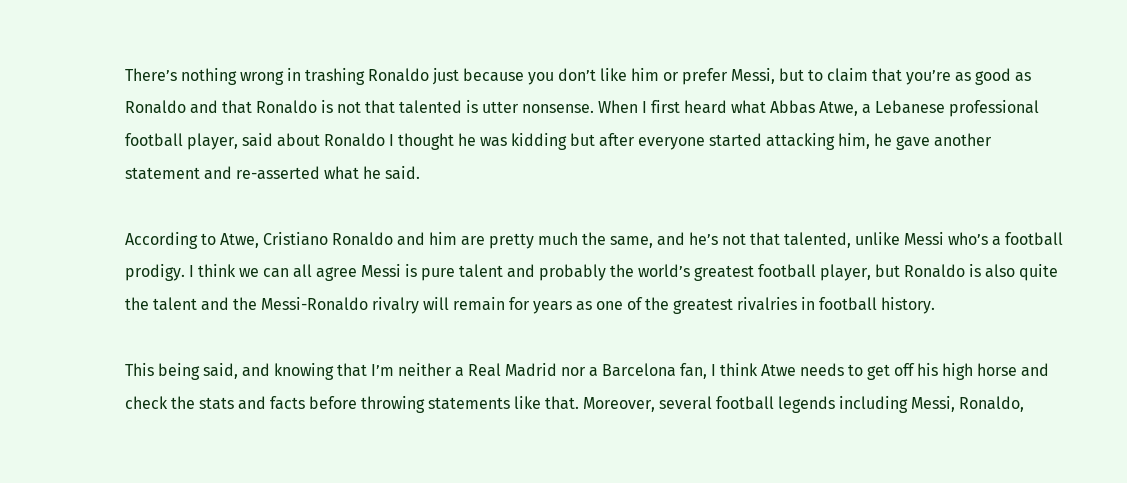There’s nothing wrong in trashing Ronaldo just because you don’t like him or prefer Messi, but to claim that you’re as good as Ronaldo and that Ronaldo is not that talented is utter nonsense. When I first heard what Abbas Atwe, a Lebanese professional football player, said about Ronaldo I thought he was kidding but after everyone started attacking him, he gave another statement and re-asserted what he said.

According to Atwe, Cristiano Ronaldo and him are pretty much the same, and he’s not that talented, unlike Messi who’s a football prodigy. I think we can all agree Messi is pure talent and probably the world’s greatest football player, but Ronaldo is also quite the talent and the Messi-Ronaldo rivalry will remain for years as one of the greatest rivalries in football history.

This being said, and knowing that I’m neither a Real Madrid nor a Barcelona fan, I think Atwe needs to get off his high horse and check the stats and facts before throwing statements like that. Moreover, several football legends including Messi, Ronaldo,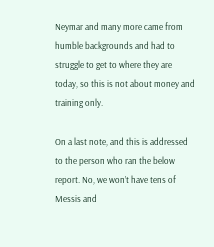Neymar and many more came from humble backgrounds and had to struggle to get to where they are today, so this is not about money and training only.

On a last note, and this is addressed to the person who ran the below report. No, we won’t have tens of Messis and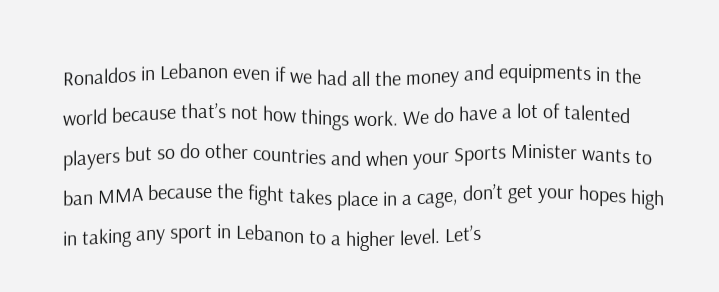Ronaldos in Lebanon even if we had all the money and equipments in the world because that’s not how things work. We do have a lot of talented players but so do other countries and when your Sports Minister wants to ban MMA because the fight takes place in a cage, don’t get your hopes high in taking any sport in Lebanon to a higher level. Let’s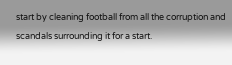start by cleaning football from all the corruption and scandals surrounding it for a start.